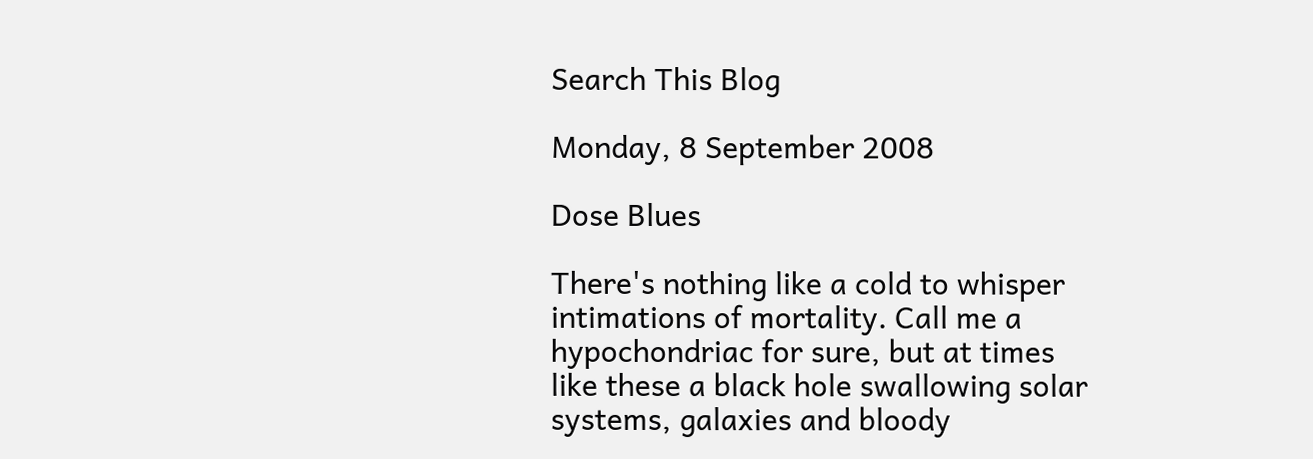Search This Blog

Monday, 8 September 2008

Dose Blues

There's nothing like a cold to whisper intimations of mortality. Call me a hypochondriac for sure, but at times like these a black hole swallowing solar systems, galaxies and bloody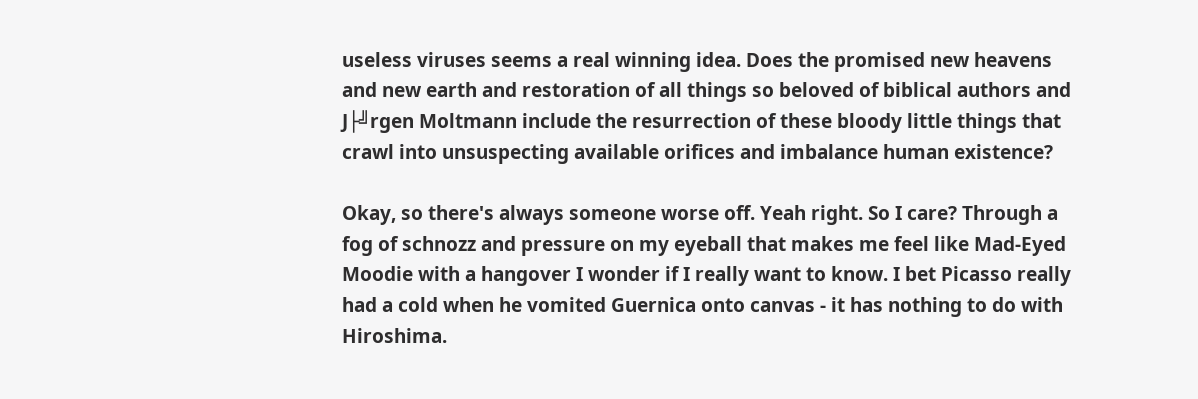useless viruses seems a real winning idea. Does the promised new heavens and new earth and restoration of all things so beloved of biblical authors and J├╝rgen Moltmann include the resurrection of these bloody little things that crawl into unsuspecting available orifices and imbalance human existence?

Okay, so there's always someone worse off. Yeah right. So I care? Through a fog of schnozz and pressure on my eyeball that makes me feel like Mad-Eyed Moodie with a hangover I wonder if I really want to know. I bet Picasso really had a cold when he vomited Guernica onto canvas - it has nothing to do with Hiroshima.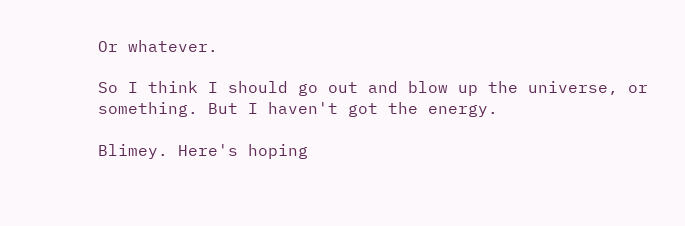Or whatever.

So I think I should go out and blow up the universe, or something. But I haven't got the energy.

Blimey. Here's hoping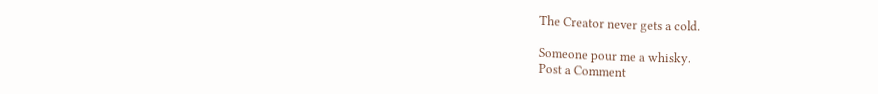The Creator never gets a cold.

Someone pour me a whisky.
Post a Comment